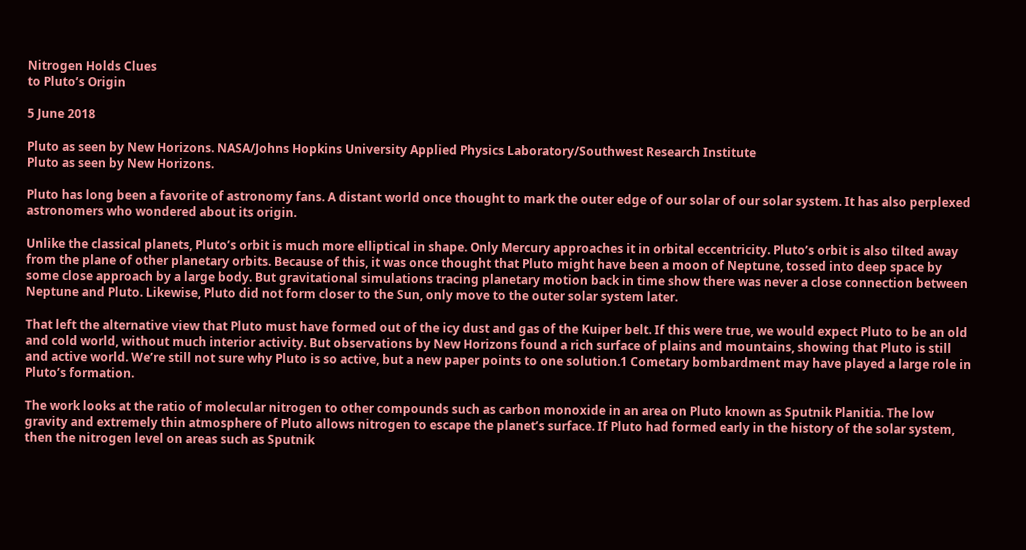Nitrogen Holds Clues
to Pluto’s Origin

5 June 2018

Pluto as seen by New Horizons. NASA/Johns Hopkins University Applied Physics Laboratory/Southwest Research Institute
Pluto as seen by New Horizons.

Pluto has long been a favorite of astronomy fans. A distant world once thought to mark the outer edge of our solar of our solar system. It has also perplexed astronomers who wondered about its origin.

Unlike the classical planets, Pluto’s orbit is much more elliptical in shape. Only Mercury approaches it in orbital eccentricity. Pluto’s orbit is also tilted away from the plane of other planetary orbits. Because of this, it was once thought that Pluto might have been a moon of Neptune, tossed into deep space by some close approach by a large body. But gravitational simulations tracing planetary motion back in time show there was never a close connection between Neptune and Pluto. Likewise, Pluto did not form closer to the Sun, only move to the outer solar system later.

That left the alternative view that Pluto must have formed out of the icy dust and gas of the Kuiper belt. If this were true, we would expect Pluto to be an old and cold world, without much interior activity. But observations by New Horizons found a rich surface of plains and mountains, showing that Pluto is still and active world. We’re still not sure why Pluto is so active, but a new paper points to one solution.1 Cometary bombardment may have played a large role in Pluto’s formation.

The work looks at the ratio of molecular nitrogen to other compounds such as carbon monoxide in an area on Pluto known as Sputnik Planitia. The low gravity and extremely thin atmosphere of Pluto allows nitrogen to escape the planet’s surface. If Pluto had formed early in the history of the solar system, then the nitrogen level on areas such as Sputnik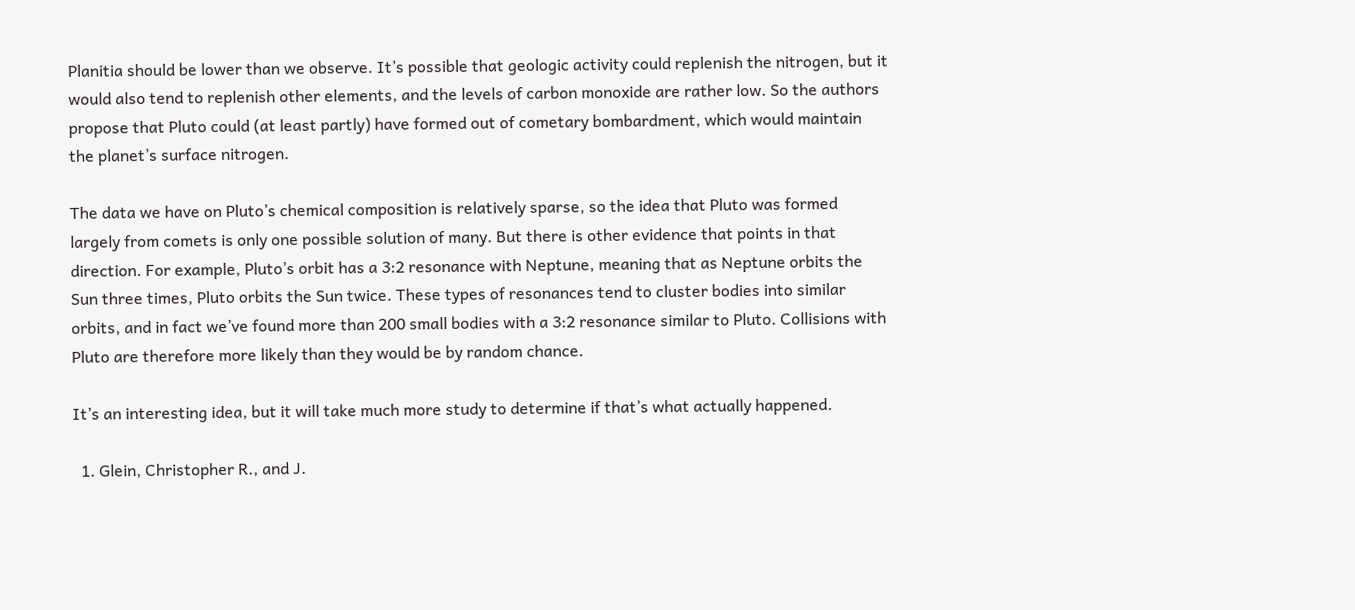Planitia should be lower than we observe. It’s possible that geologic activity could replenish the nitrogen, but it would also tend to replenish other elements, and the levels of carbon monoxide are rather low. So the authors propose that Pluto could (at least partly) have formed out of cometary bombardment, which would maintain the planet’s surface nitrogen.

The data we have on Pluto’s chemical composition is relatively sparse, so the idea that Pluto was formed largely from comets is only one possible solution of many. But there is other evidence that points in that direction. For example, Pluto’s orbit has a 3:2 resonance with Neptune, meaning that as Neptune orbits the Sun three times, Pluto orbits the Sun twice. These types of resonances tend to cluster bodies into similar orbits, and in fact we’ve found more than 200 small bodies with a 3:2 resonance similar to Pluto. Collisions with Pluto are therefore more likely than they would be by random chance.

It’s an interesting idea, but it will take much more study to determine if that’s what actually happened.

  1. Glein, Christopher R., and J.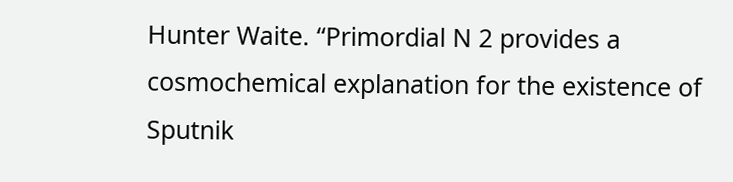Hunter Waite. “Primordial N 2 provides a cosmochemical explanation for the existence of Sputnik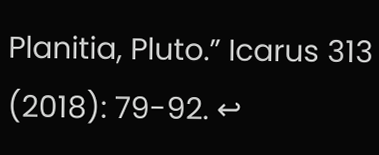Planitia, Pluto.” Icarus 313 (2018): 79-92. ↩